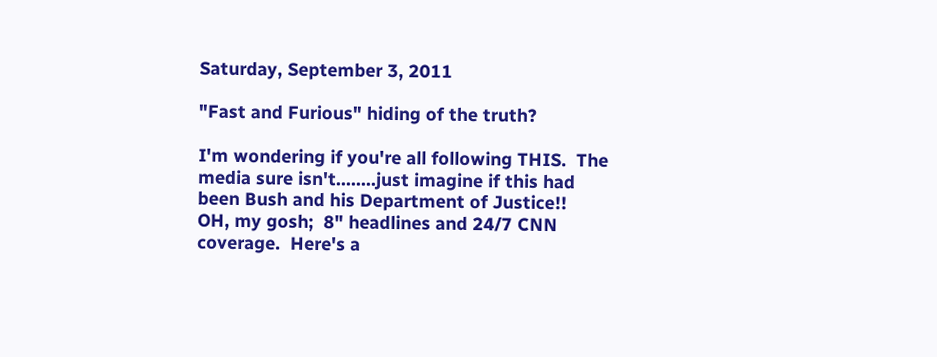Saturday, September 3, 2011

"Fast and Furious" hiding of the truth?

I'm wondering if you're all following THIS.  The media sure isn't........just imagine if this had been Bush and his Department of Justice!!    OH, my gosh;  8" headlines and 24/7 CNN coverage.  Here's a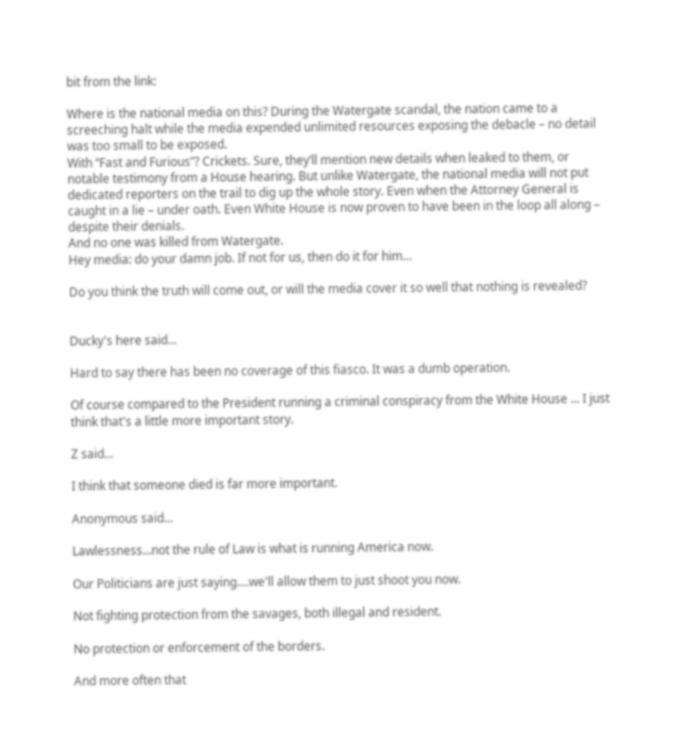bit from the link:

Where is the national media on this? During the Watergate scandal, the nation came to a screeching halt while the media expended unlimited resources exposing the debacle – no detail was too small to be exposed.
With “Fast and Furious”? Crickets. Sure, they’ll mention new details when leaked to them, or notable testimony from a House hearing. But unlike Watergate, the national media will not put dedicated reporters on the trail to dig up the whole story. Even when the Attorney General is caught in a lie – under oath. Even White House is now proven to have been in the loop all along – despite their denials.
And no one was killed from Watergate.
Hey media: do your damn job. If not for us, then do it for him…

Do you think the truth will come out, or will the media cover it so well that nothing is revealed?


Ducky's here said...

Hard to say there has been no coverage of this fiasco. It was a dumb operation.

Of course compared to the President running a criminal conspiracy from the White House ... I just think that's a little more important story.

Z said...

I think that someone died is far more important.

Anonymous said...

Lawlessness...not the rule of Law is what is running America now.

Our Politicians are just saying....we'll allow them to just shoot you now.

Not fighting protection from the savages, both illegal and resident.

No protection or enforcement of the borders.

And more often that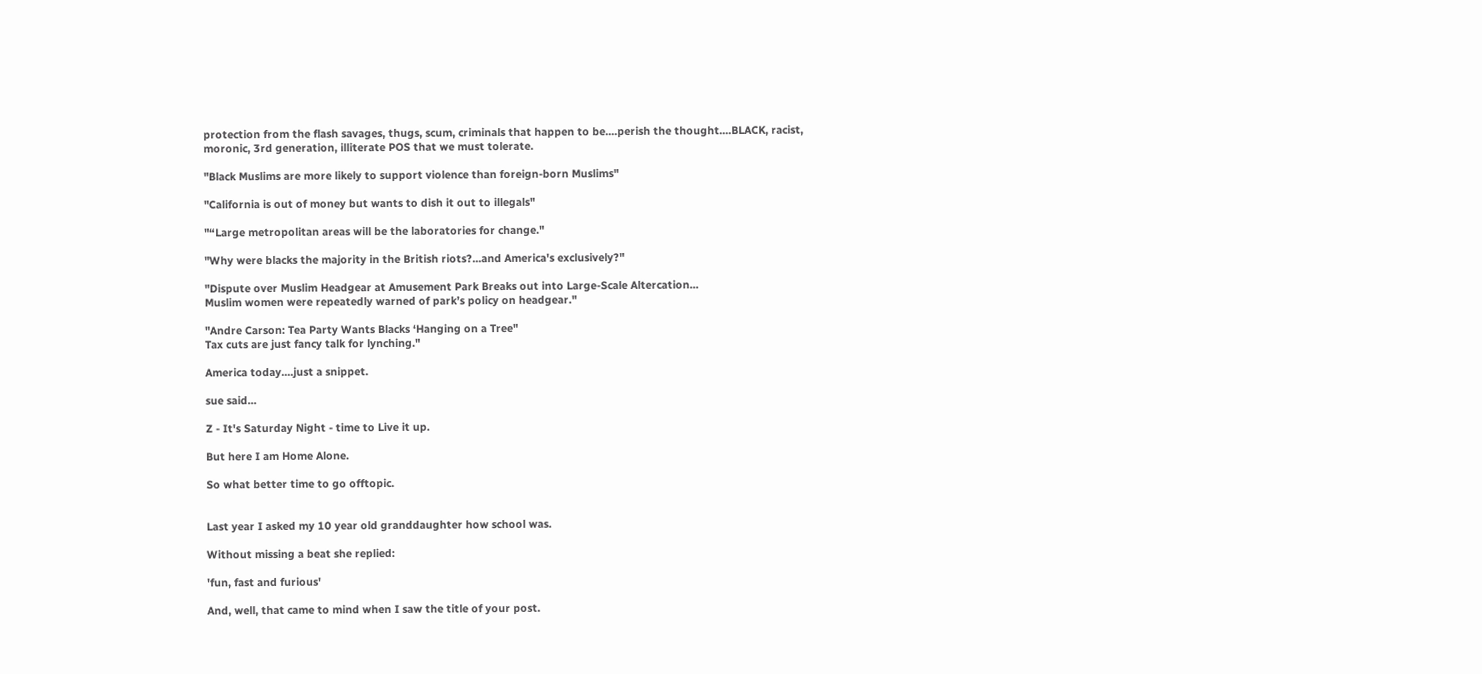protection from the flash savages, thugs, scum, criminals that happen to be....perish the thought....BLACK, racist, moronic, 3rd generation, illiterate POS that we must tolerate.

"Black Muslims are more likely to support violence than foreign-born Muslims"

"California is out of money but wants to dish it out to illegals"

"“Large metropolitan areas will be the laboratories for change."

"Why were blacks the majority in the British riots?...and America's exclusively?"

"Dispute over Muslim Headgear at Amusement Park Breaks out into Large-Scale Altercation...
Muslim women were repeatedly warned of park’s policy on headgear."

"Andre Carson: Tea Party Wants Blacks ‘Hanging on a Tree"
Tax cuts are just fancy talk for lynching."

America today....just a snippet.

sue said...

Z - It's Saturday Night - time to Live it up.

But here I am Home Alone.

So what better time to go offtopic.


Last year I asked my 10 year old granddaughter how school was.

Without missing a beat she replied:

'fun, fast and furious'

And, well, that came to mind when I saw the title of your post.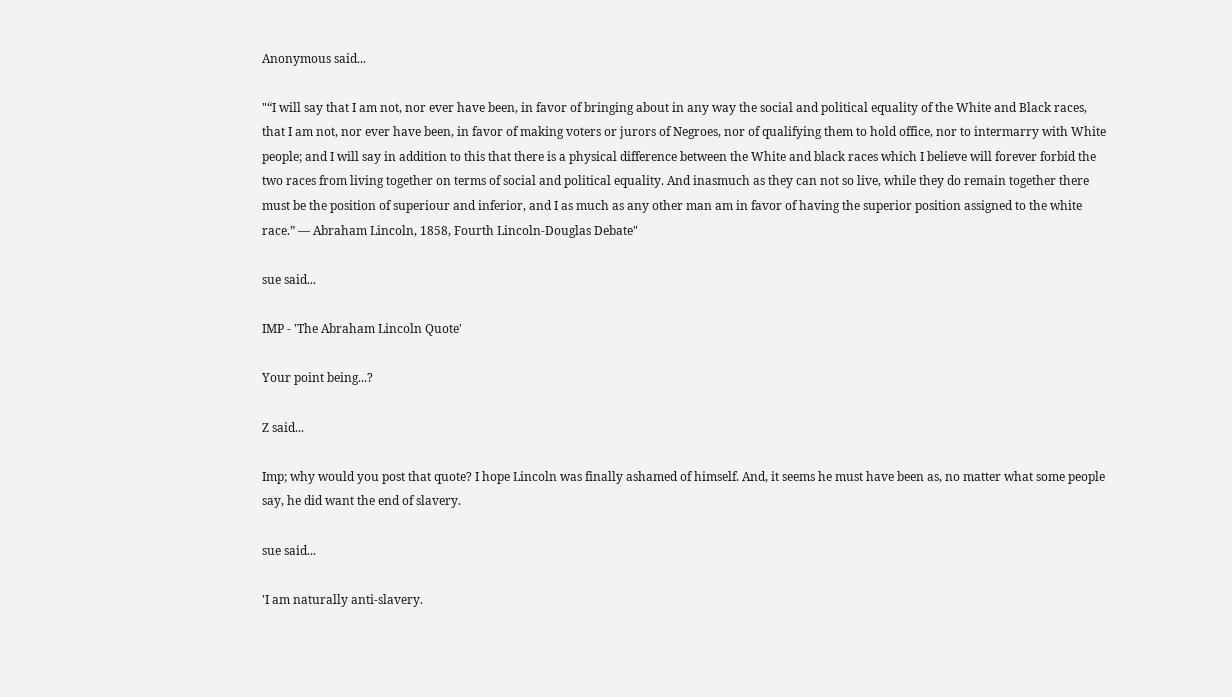Anonymous said...

"“I will say that I am not, nor ever have been, in favor of bringing about in any way the social and political equality of the White and Black races, that I am not, nor ever have been, in favor of making voters or jurors of Negroes, nor of qualifying them to hold office, nor to intermarry with White people; and I will say in addition to this that there is a physical difference between the White and black races which I believe will forever forbid the two races from living together on terms of social and political equality. And inasmuch as they can not so live, while they do remain together there must be the position of superiour and inferior, and I as much as any other man am in favor of having the superior position assigned to the white race.” — Abraham Lincoln, 1858, Fourth Lincoln-Douglas Debate"

sue said...

IMP - 'The Abraham Lincoln Quote'

Your point being...?

Z said...

Imp; why would you post that quote? I hope Lincoln was finally ashamed of himself. And, it seems he must have been as, no matter what some people say, he did want the end of slavery.

sue said...

'I am naturally anti-slavery.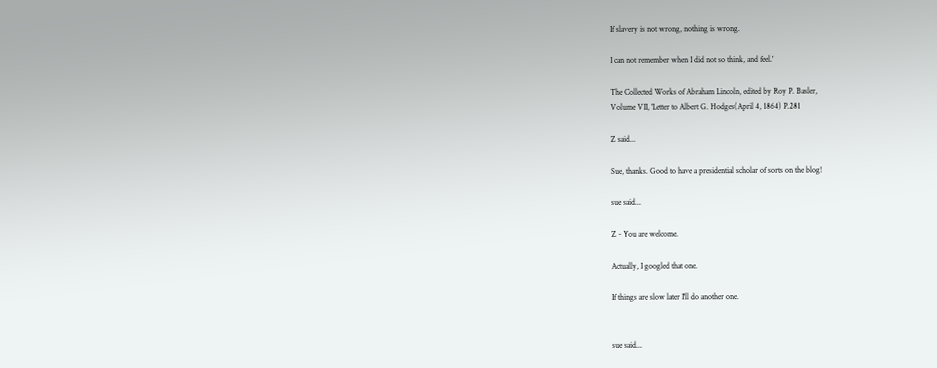If slavery is not wrong, nothing is wrong.

I can not remember when I did not so think, and feel.'

The Collected Works of Abraham Lincoln, edited by Roy P. Basler,
Volume VII, 'Letter to Albert G. Hodges(April 4, 1864) P.281

Z said...

Sue, thanks. Good to have a presidential scholar of sorts on the blog!

sue said...

Z - You are welcome.

Actually, I googled that one.

If things are slow later I'll do another one.


sue said...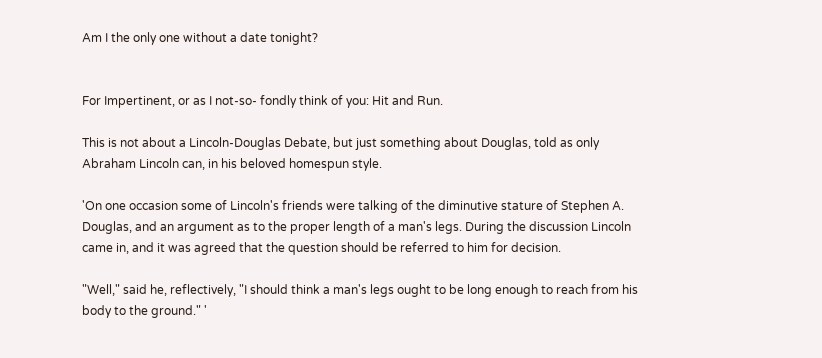Am I the only one without a date tonight?


For Impertinent, or as I not-so- fondly think of you: Hit and Run.

This is not about a Lincoln-Douglas Debate, but just something about Douglas, told as only Abraham Lincoln can, in his beloved homespun style.

'On one occasion some of Lincoln's friends were talking of the diminutive stature of Stephen A. Douglas, and an argument as to the proper length of a man's legs. During the discussion Lincoln came in, and it was agreed that the question should be referred to him for decision.

"Well," said he, reflectively, "I should think a man's legs ought to be long enough to reach from his body to the ground." '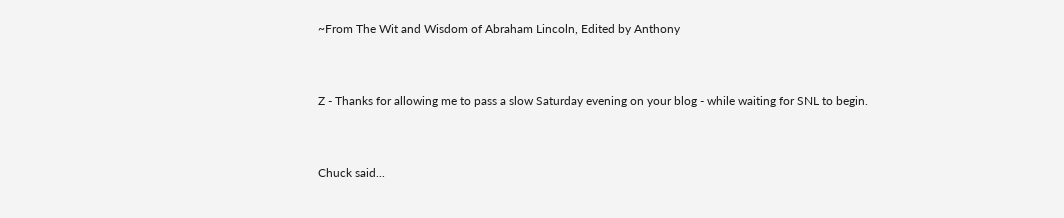~From The Wit and Wisdom of Abraham Lincoln, Edited by Anthony


Z - Thanks for allowing me to pass a slow Saturday evening on your blog - while waiting for SNL to begin.


Chuck said...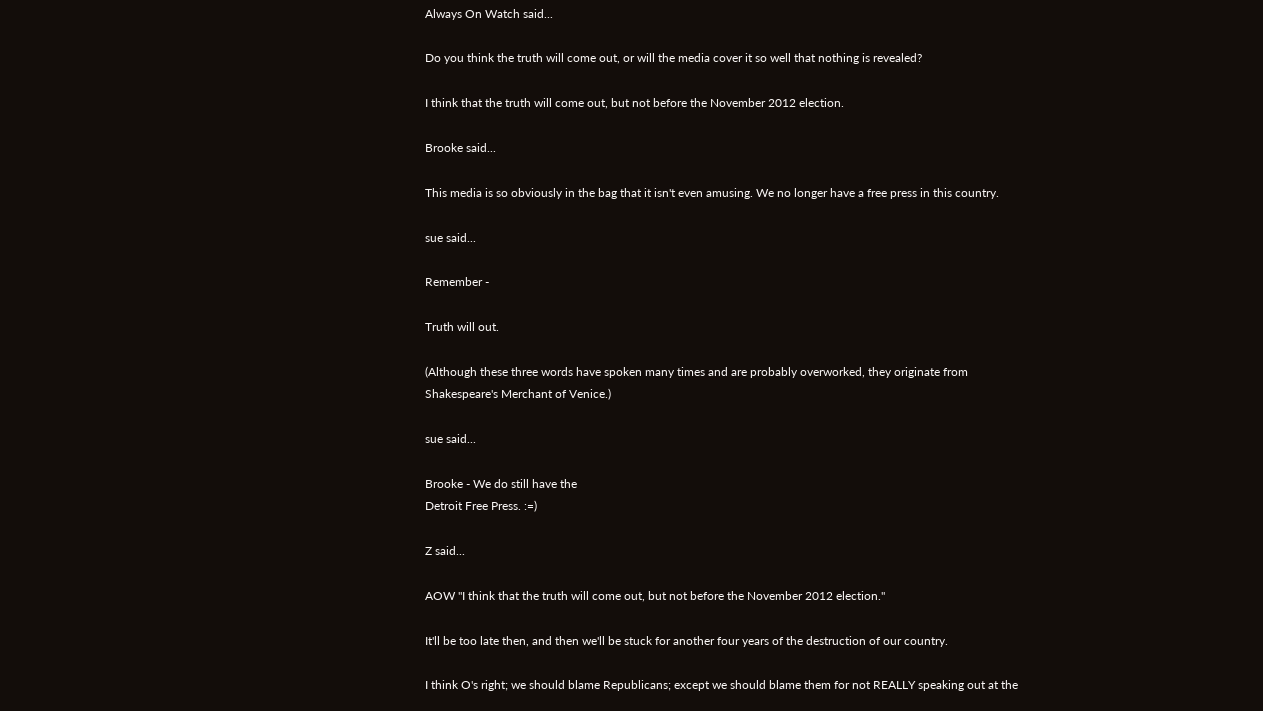Always On Watch said...

Do you think the truth will come out, or will the media cover it so well that nothing is revealed?

I think that the truth will come out, but not before the November 2012 election.

Brooke said...

This media is so obviously in the bag that it isn't even amusing. We no longer have a free press in this country.

sue said...

Remember -

Truth will out.

(Although these three words have spoken many times and are probably overworked, they originate from Shakespeare's Merchant of Venice.)

sue said...

Brooke - We do still have the
Detroit Free Press. :=)

Z said...

AOW "I think that the truth will come out, but not before the November 2012 election."

It'll be too late then, and then we'll be stuck for another four years of the destruction of our country.

I think O's right; we should blame Republicans; except we should blame them for not REALLY speaking out at the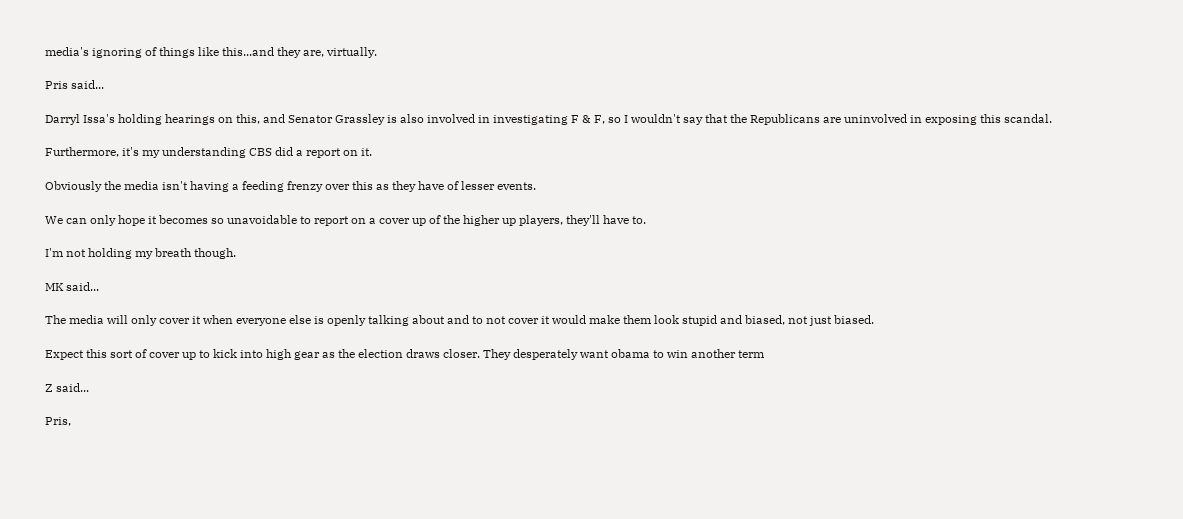media's ignoring of things like this...and they are, virtually.

Pris said...

Darryl Issa's holding hearings on this, and Senator Grassley is also involved in investigating F & F, so I wouldn't say that the Republicans are uninvolved in exposing this scandal.

Furthermore, it's my understanding CBS did a report on it.

Obviously the media isn't having a feeding frenzy over this as they have of lesser events.

We can only hope it becomes so unavoidable to report on a cover up of the higher up players, they'll have to.

I'm not holding my breath though.

MK said...

The media will only cover it when everyone else is openly talking about and to not cover it would make them look stupid and biased, not just biased.

Expect this sort of cover up to kick into high gear as the election draws closer. They desperately want obama to win another term

Z said...

Pris,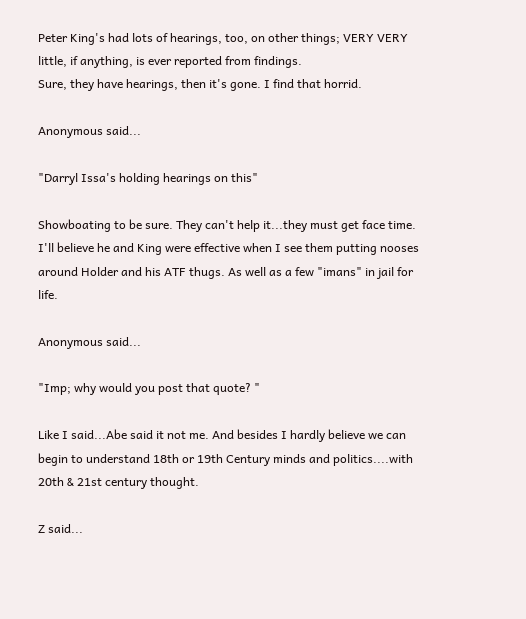Peter King's had lots of hearings, too, on other things; VERY VERY little, if anything, is ever reported from findings.
Sure, they have hearings, then it's gone. I find that horrid.

Anonymous said...

"Darryl Issa's holding hearings on this"

Showboating to be sure. They can't help it...they must get face time. I'll believe he and King were effective when I see them putting nooses around Holder and his ATF thugs. As well as a few "imans" in jail for life.

Anonymous said...

"Imp; why would you post that quote? "

Like I said...Abe said it not me. And besides I hardly believe we can begin to understand 18th or 19th Century minds and politics....with 20th & 21st century thought.

Z said...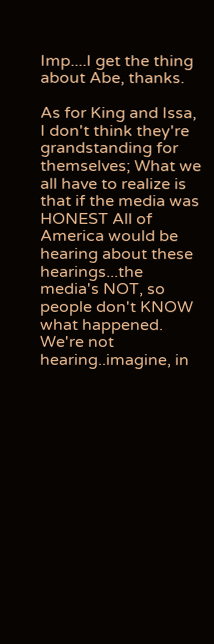Imp....I get the thing about Abe, thanks.

As for King and Issa, I don't think they're grandstanding for themselves; What we all have to realize is that if the media was HONEST All of America would be hearing about these hearings...the media's NOT, so people don't KNOW what happened. We're not hearing..imagine, in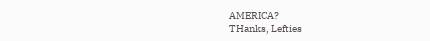AMERICA?
THanks, Lefties